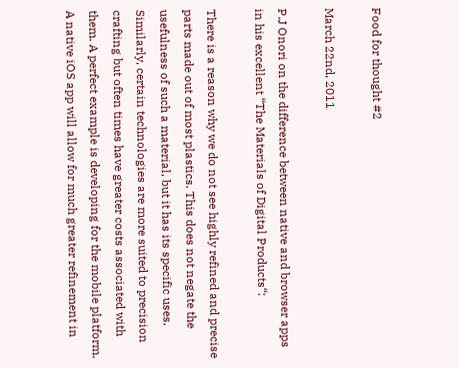Food for thought #2

March 22nd, 2011

P.J Onori on the difference between native and browser apps in his excellent “The Materials of Digital Products“:

There is a reason why we do not see highly refined and precise parts made out of most plastics. This does not negate the usefulness of such a material, but it has its specific uses. Similarly, certain technologies are more suited to precision crafting but often times have greater costs associated with them. A perfect example is developing for the mobile platform. A native iOS app will allow for much greater refinement in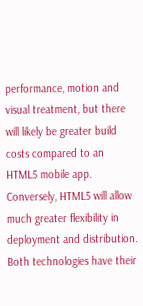performance, motion and visual treatment, but there will likely be greater build costs compared to an HTML5 mobile app. Conversely, HTML5 will allow much greater flexibility in deployment and distribution. Both technologies have their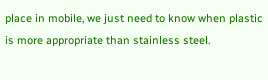place in mobile, we just need to know when plastic is more appropriate than stainless steel.